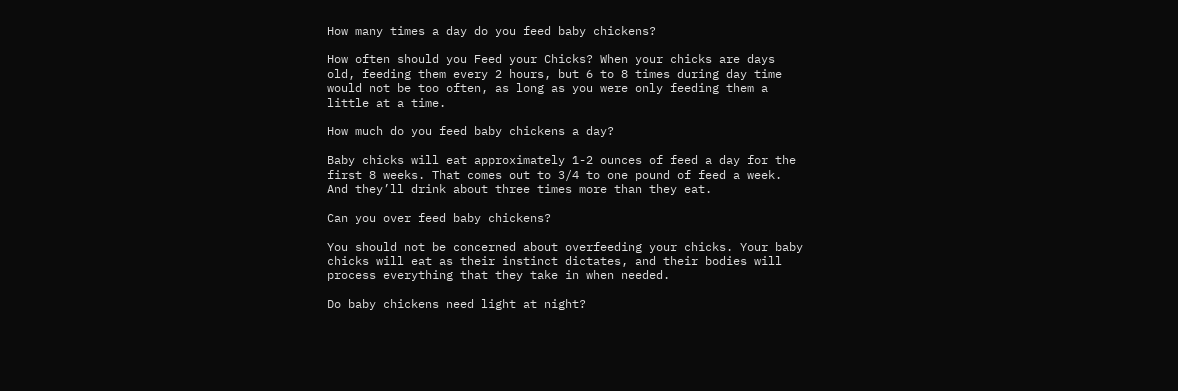How many times a day do you feed baby chickens?

How often should you Feed your Chicks? When your chicks are days old, feeding them every 2 hours, but 6 to 8 times during day time would not be too often, as long as you were only feeding them a little at a time.

How much do you feed baby chickens a day?

Baby chicks will eat approximately 1-2 ounces of feed a day for the first 8 weeks. That comes out to 3/4 to one pound of feed a week. And they’ll drink about three times more than they eat.

Can you over feed baby chickens?

You should not be concerned about overfeeding your chicks. Your baby chicks will eat as their instinct dictates, and their bodies will process everything that they take in when needed.

Do baby chickens need light at night?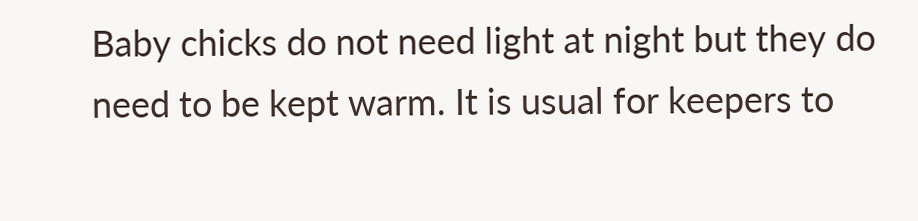Baby chicks do not need light at night but they do need to be kept warm. It is usual for keepers to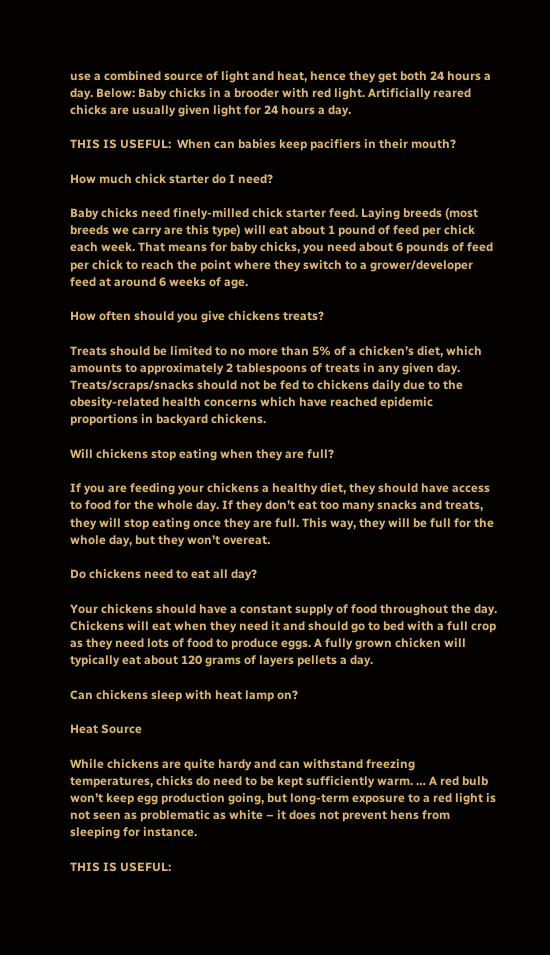use a combined source of light and heat, hence they get both 24 hours a day. Below: Baby chicks in a brooder with red light. Artificially reared chicks are usually given light for 24 hours a day.

THIS IS USEFUL:  When can babies keep pacifiers in their mouth?

How much chick starter do I need?

Baby chicks need finely-milled chick starter feed. Laying breeds (most breeds we carry are this type) will eat about 1 pound of feed per chick each week. That means for baby chicks, you need about 6 pounds of feed per chick to reach the point where they switch to a grower/developer feed at around 6 weeks of age.

How often should you give chickens treats?

Treats should be limited to no more than 5% of a chicken’s diet, which amounts to approximately 2 tablespoons of treats in any given day. Treats/scraps/snacks should not be fed to chickens daily due to the obesity-related health concerns which have reached epidemic proportions in backyard chickens.

Will chickens stop eating when they are full?

If you are feeding your chickens a healthy diet, they should have access to food for the whole day. If they don’t eat too many snacks and treats, they will stop eating once they are full. This way, they will be full for the whole day, but they won’t overeat.

Do chickens need to eat all day?

Your chickens should have a constant supply of food throughout the day. Chickens will eat when they need it and should go to bed with a full crop as they need lots of food to produce eggs. A fully grown chicken will typically eat about 120 grams of layers pellets a day.

Can chickens sleep with heat lamp on?

Heat Source

While chickens are quite hardy and can withstand freezing temperatures, chicks do need to be kept sufficiently warm. … A red bulb won’t keep egg production going, but long-term exposure to a red light is not seen as problematic as white – it does not prevent hens from sleeping for instance.

THIS IS USEFUL: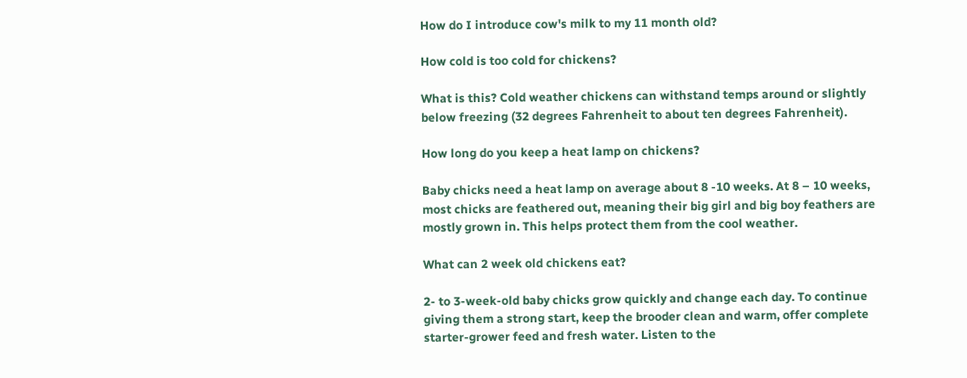How do I introduce cow's milk to my 11 month old?

How cold is too cold for chickens?

What is this? Cold weather chickens can withstand temps around or slightly below freezing (32 degrees Fahrenheit to about ten degrees Fahrenheit).

How long do you keep a heat lamp on chickens?

Baby chicks need a heat lamp on average about 8 -10 weeks. At 8 – 10 weeks, most chicks are feathered out, meaning their big girl and big boy feathers are mostly grown in. This helps protect them from the cool weather.

What can 2 week old chickens eat?

2- to 3-week-old baby chicks grow quickly and change each day. To continue giving them a strong start, keep the brooder clean and warm, offer complete starter-grower feed and fresh water. Listen to the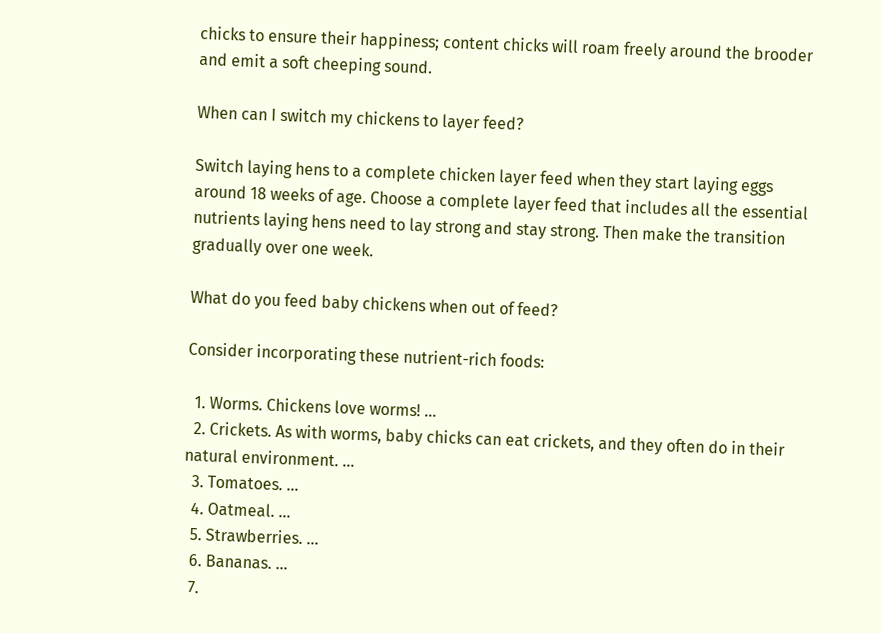chicks to ensure their happiness; content chicks will roam freely around the brooder and emit a soft cheeping sound.

When can I switch my chickens to layer feed?

Switch laying hens to a complete chicken layer feed when they start laying eggs around 18 weeks of age. Choose a complete layer feed that includes all the essential nutrients laying hens need to lay strong and stay strong. Then make the transition gradually over one week.

What do you feed baby chickens when out of feed?

Consider incorporating these nutrient-rich foods:

  1. Worms. Chickens love worms! …
  2. Crickets. As with worms, baby chicks can eat crickets, and they often do in their natural environment. …
  3. Tomatoes. …
  4. Oatmeal. …
  5. Strawberries. …
  6. Bananas. …
  7.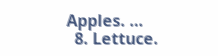Apples. …
  8. Lettuce.